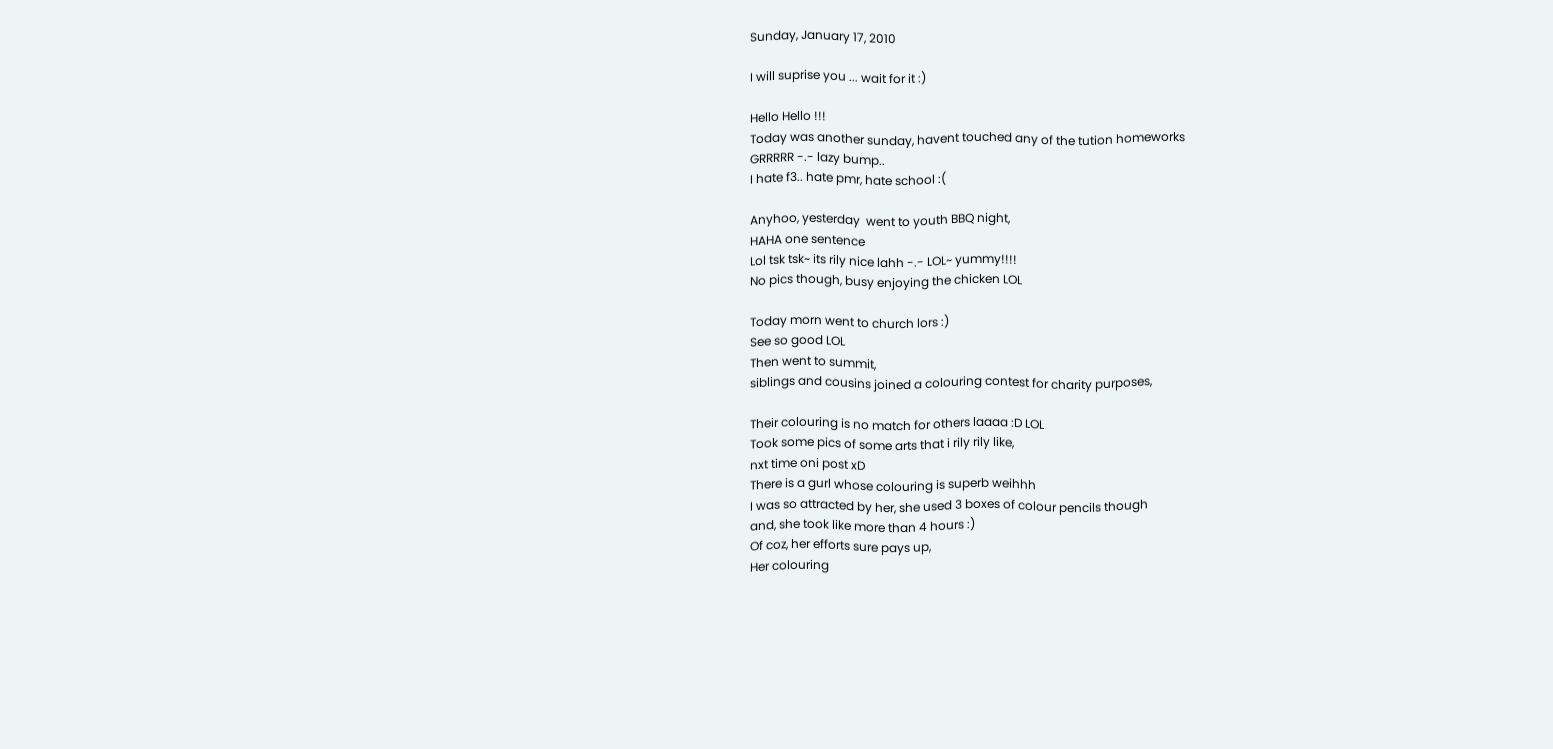Sunday, January 17, 2010

I will suprise you ... wait for it :)

Hello Hello !!!
Today was another sunday, havent touched any of the tution homeworks
GRRRRR -.- lazy bump..
I hate f3.. hate pmr, hate school :(

Anyhoo, yesterday  went to youth BBQ night,
HAHA one sentence
Lol tsk tsk~ its rily nice lahh -.- LOL~ yummy!!!!
No pics though, busy enjoying the chicken LOL

Today morn went to church lors :)
See so good LOL
Then went to summit,
siblings and cousins joined a colouring contest for charity purposes,

Their colouring is no match for others laaaa :D LOL
Took some pics of some arts that i rily rily like,
nxt time oni post xD
There is a gurl whose colouring is superb weihhh
I was so attracted by her, she used 3 boxes of colour pencils though
and, she took like more than 4 hours :)
Of coz, her efforts sure pays up,
Her colouring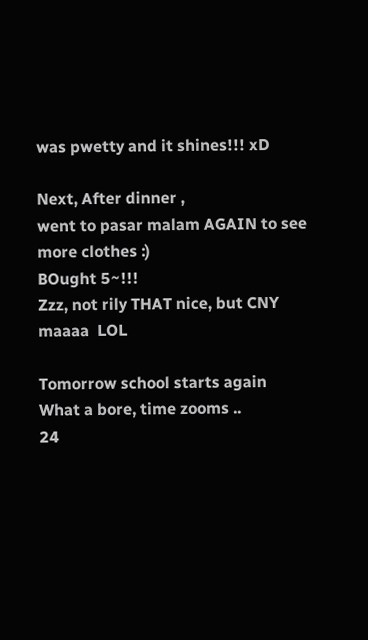was pwetty and it shines!!! xD

Next, After dinner ,
went to pasar malam AGAIN to see more clothes :)
BOught 5~!!!
Zzz, not rily THAT nice, but CNY maaaa  LOL

Tomorrow school starts again
What a bore, time zooms ..
24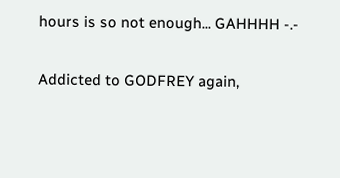hours is so not enough... GAHHHH -.-

Addicted to GODFREY again,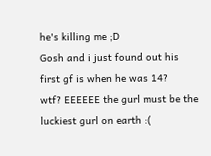he's killing me ;D
Gosh and i just found out his first gf is when he was 14?
wtf? EEEEEE the gurl must be the luckiest gurl on earth :(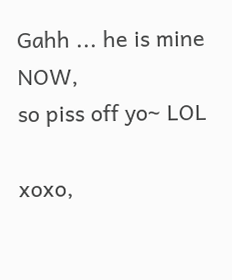Gahh ... he is mine NOW,
so piss off yo~ LOL

xoxo,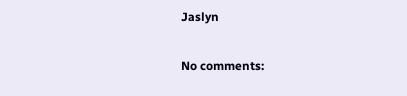Jaslyn

No comments: